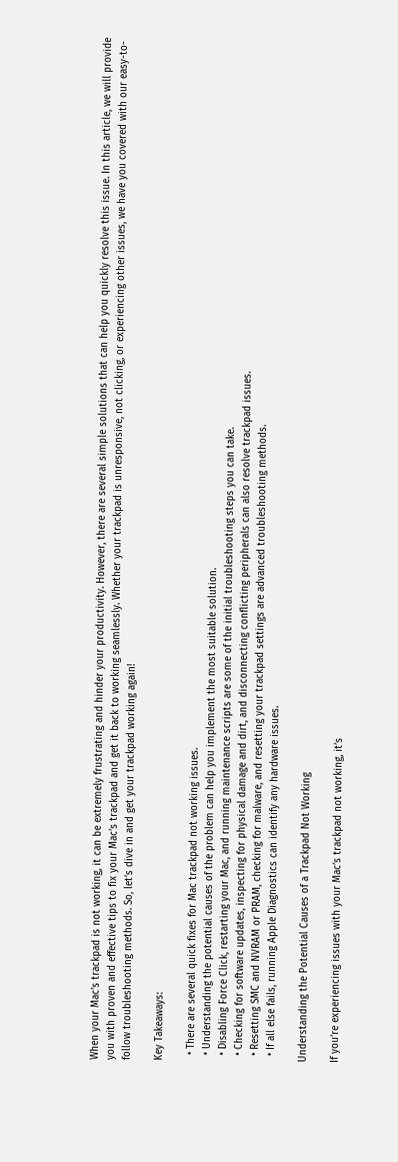When your Mac’s trackpad is not working, it can be extremely frustrating and hinder your productivity. However, there are several simple solutions that can help you quickly resolve this issue. In this article, we will provide you with proven and effective tips to fix your Mac’s trackpad and get it back to working seamlessly. Whether your trackpad is unresponsive, not clicking, or experiencing other issues, we have you covered with our easy-to-follow troubleshooting methods. So, let’s dive in and get your trackpad working again!

Key Takeaways:

  • There are several quick fixes for Mac trackpad not working issues.
  • Understanding the potential causes of the problem can help you implement the most suitable solution.
  • Disabling Force Click, restarting your Mac, and running maintenance scripts are some of the initial troubleshooting steps you can take.
  • Checking for software updates, inspecting for physical damage and dirt, and disconnecting conflicting peripherals can also resolve trackpad issues.
  • Resetting SMC and NVRAM or PRAM, checking for malware, and resetting your trackpad settings are advanced troubleshooting methods.
  • If all else fails, running Apple Diagnostics can identify any hardware issues.

Understanding the Potential Causes of a Trackpad Not Working

If you’re experiencing issues with your Mac’s trackpad not working, it’s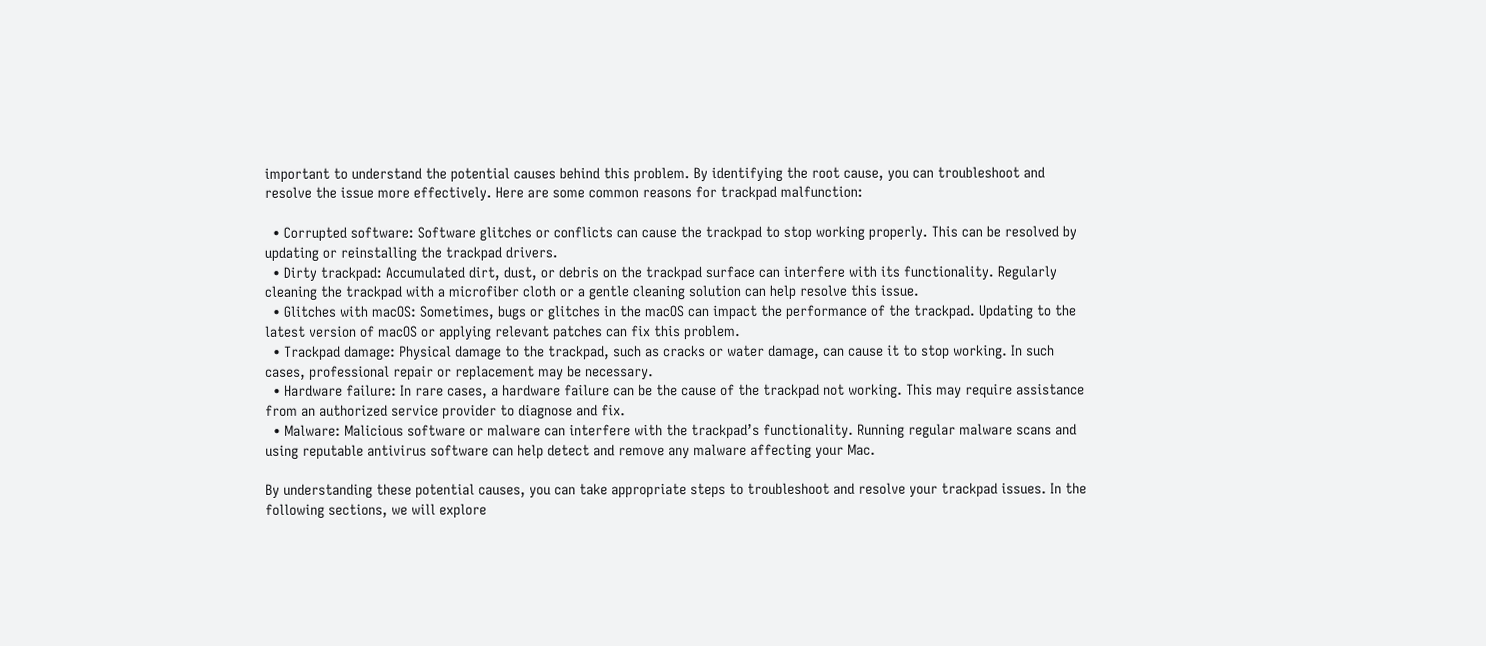important to understand the potential causes behind this problem. By identifying the root cause, you can troubleshoot and resolve the issue more effectively. Here are some common reasons for trackpad malfunction:

  • Corrupted software: Software glitches or conflicts can cause the trackpad to stop working properly. This can be resolved by updating or reinstalling the trackpad drivers.
  • Dirty trackpad: Accumulated dirt, dust, or debris on the trackpad surface can interfere with its functionality. Regularly cleaning the trackpad with a microfiber cloth or a gentle cleaning solution can help resolve this issue.
  • Glitches with macOS: Sometimes, bugs or glitches in the macOS can impact the performance of the trackpad. Updating to the latest version of macOS or applying relevant patches can fix this problem.
  • Trackpad damage: Physical damage to the trackpad, such as cracks or water damage, can cause it to stop working. In such cases, professional repair or replacement may be necessary.
  • Hardware failure: In rare cases, a hardware failure can be the cause of the trackpad not working. This may require assistance from an authorized service provider to diagnose and fix.
  • Malware: Malicious software or malware can interfere with the trackpad’s functionality. Running regular malware scans and using reputable antivirus software can help detect and remove any malware affecting your Mac.

By understanding these potential causes, you can take appropriate steps to troubleshoot and resolve your trackpad issues. In the following sections, we will explore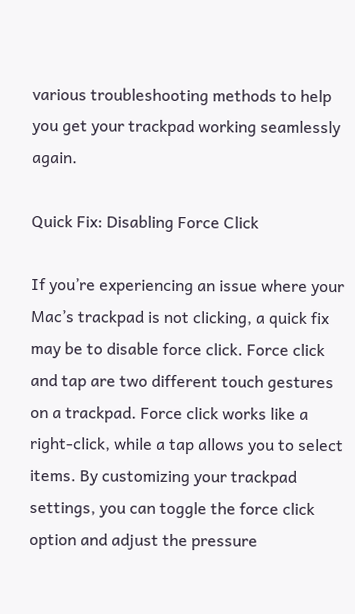various troubleshooting methods to help you get your trackpad working seamlessly again.

Quick Fix: Disabling Force Click

If you’re experiencing an issue where your Mac’s trackpad is not clicking, a quick fix may be to disable force click. Force click and tap are two different touch gestures on a trackpad. Force click works like a right-click, while a tap allows you to select items. By customizing your trackpad settings, you can toggle the force click option and adjust the pressure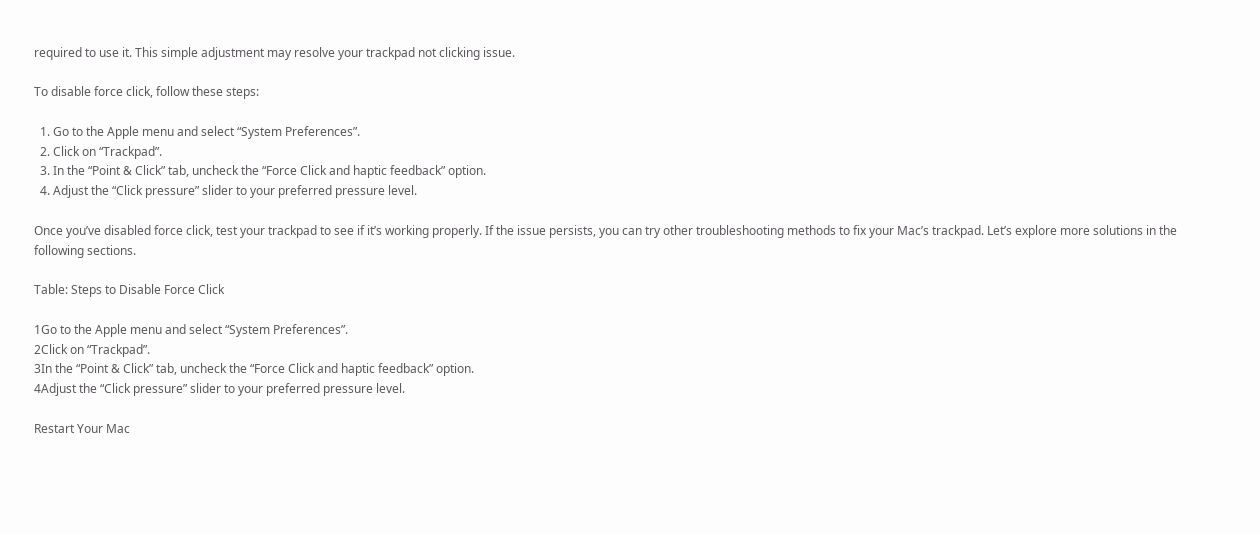required to use it. This simple adjustment may resolve your trackpad not clicking issue.

To disable force click, follow these steps:

  1. Go to the Apple menu and select “System Preferences”.
  2. Click on “Trackpad”.
  3. In the “Point & Click” tab, uncheck the “Force Click and haptic feedback” option.
  4. Adjust the “Click pressure” slider to your preferred pressure level.

Once you’ve disabled force click, test your trackpad to see if it’s working properly. If the issue persists, you can try other troubleshooting methods to fix your Mac’s trackpad. Let’s explore more solutions in the following sections.

Table: Steps to Disable Force Click

1Go to the Apple menu and select “System Preferences”.
2Click on “Trackpad”.
3In the “Point & Click” tab, uncheck the “Force Click and haptic feedback” option.
4Adjust the “Click pressure” slider to your preferred pressure level.

Restart Your Mac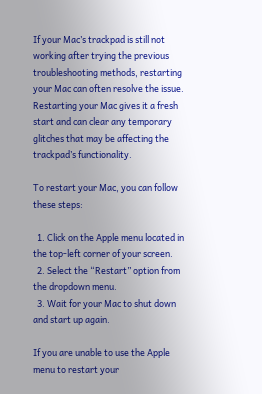If your Mac’s trackpad is still not working after trying the previous troubleshooting methods, restarting your Mac can often resolve the issue. Restarting your Mac gives it a fresh start and can clear any temporary glitches that may be affecting the trackpad’s functionality.

To restart your Mac, you can follow these steps:

  1. Click on the Apple menu located in the top-left corner of your screen.
  2. Select the “Restart” option from the dropdown menu.
  3. Wait for your Mac to shut down and start up again.

If you are unable to use the Apple menu to restart your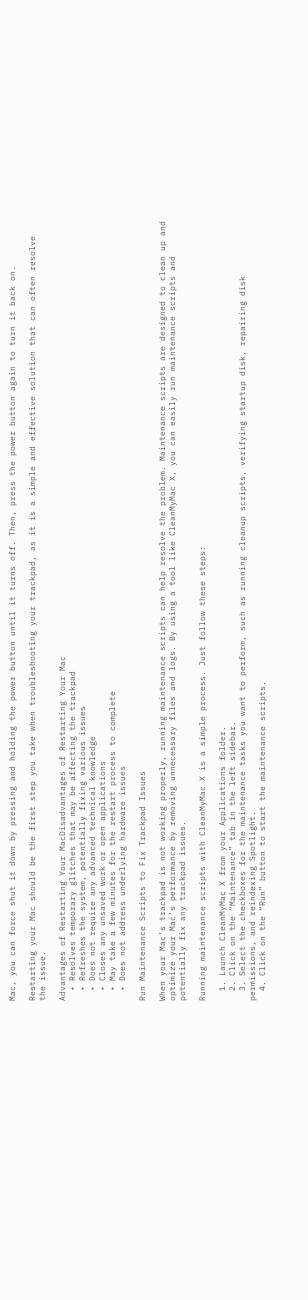Mac, you can force shut it down by pressing and holding the power button until it turns off. Then, press the power button again to turn it back on.

Restarting your Mac should be the first step you take when troubleshooting your trackpad, as it is a simple and effective solution that can often resolve the issue.

Advantages of Restarting Your MacDisadvantages of Restarting Your Mac
  • Resolves temporary glitches that may be affecting the trackpad
  • Refreshes the system, potentially fixing various issues
  • Does not require any advanced technical knowledge
  • Closes any unsaved work or open applications
  • May take a few minutes for the restart process to complete
  • Does not address underlying hardware issues

Run Maintenance Scripts to Fix Trackpad Issues

When your Mac’s trackpad is not working properly, running maintenance scripts can help resolve the problem. Maintenance scripts are designed to clean up and optimize your Mac’s performance by removing unnecessary files and logs. By using a tool like CleanMyMac X, you can easily run maintenance scripts and potentially fix any trackpad issues.

Running maintenance scripts with CleanMyMac X is a simple process. Just follow these steps:

  1. Launch CleanMyMac X from your Applications folder.
  2. Click on the “Maintenance” tab in the left sidebar.
  3. Select the checkboxes for the maintenance tasks you want to perform, such as running cleanup scripts, verifying startup disk, repairing disk permissions, and reindexing Spotlight.
  4. Click on the “Run” button to start the maintenance scripts.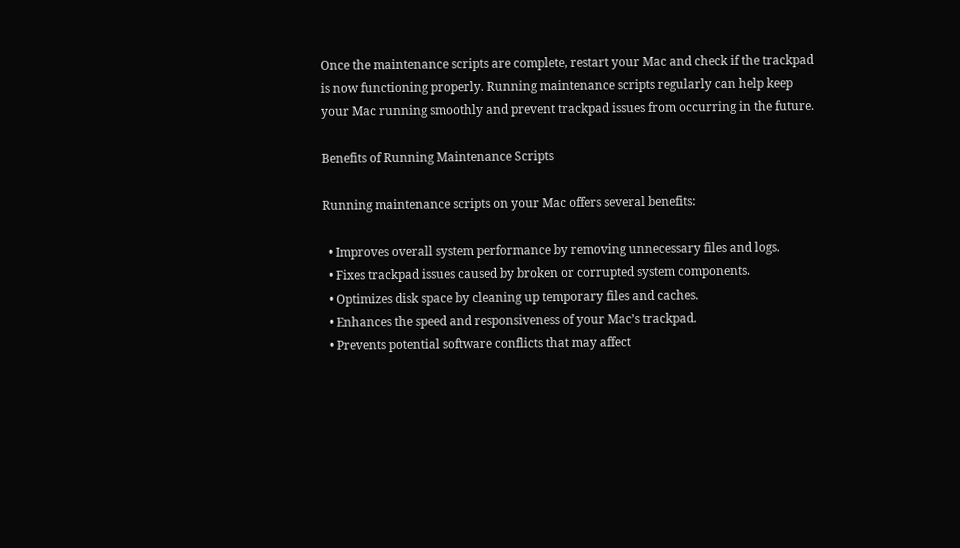Once the maintenance scripts are complete, restart your Mac and check if the trackpad is now functioning properly. Running maintenance scripts regularly can help keep your Mac running smoothly and prevent trackpad issues from occurring in the future.

Benefits of Running Maintenance Scripts

Running maintenance scripts on your Mac offers several benefits:

  • Improves overall system performance by removing unnecessary files and logs.
  • Fixes trackpad issues caused by broken or corrupted system components.
  • Optimizes disk space by cleaning up temporary files and caches.
  • Enhances the speed and responsiveness of your Mac’s trackpad.
  • Prevents potential software conflicts that may affect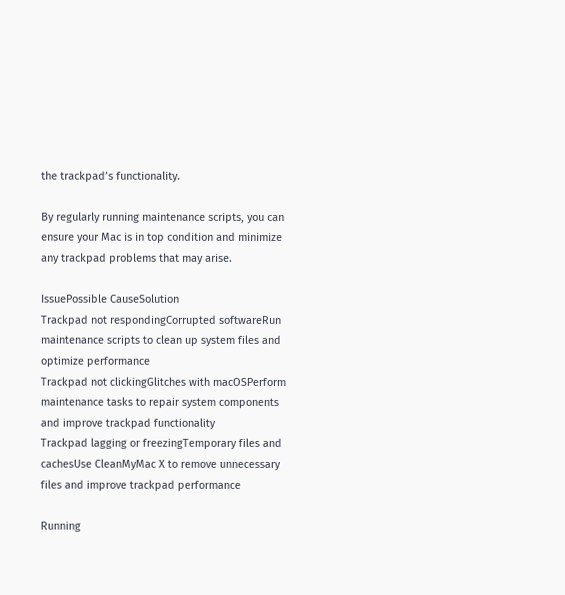the trackpad’s functionality.

By regularly running maintenance scripts, you can ensure your Mac is in top condition and minimize any trackpad problems that may arise.

IssuePossible CauseSolution
Trackpad not respondingCorrupted softwareRun maintenance scripts to clean up system files and optimize performance
Trackpad not clickingGlitches with macOSPerform maintenance tasks to repair system components and improve trackpad functionality
Trackpad lagging or freezingTemporary files and cachesUse CleanMyMac X to remove unnecessary files and improve trackpad performance

Running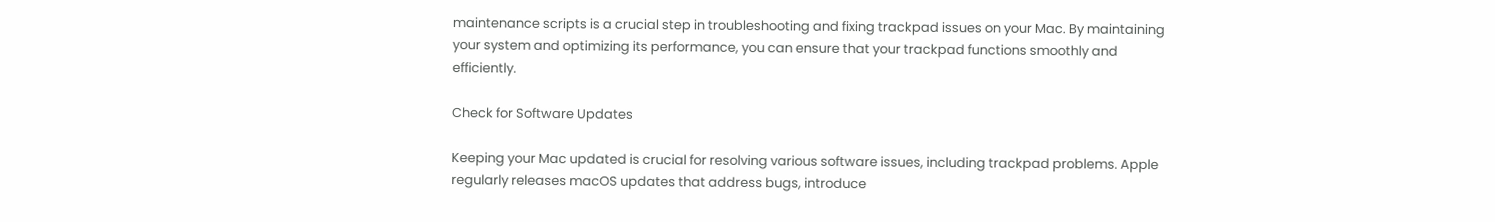maintenance scripts is a crucial step in troubleshooting and fixing trackpad issues on your Mac. By maintaining your system and optimizing its performance, you can ensure that your trackpad functions smoothly and efficiently.

Check for Software Updates

Keeping your Mac updated is crucial for resolving various software issues, including trackpad problems. Apple regularly releases macOS updates that address bugs, introduce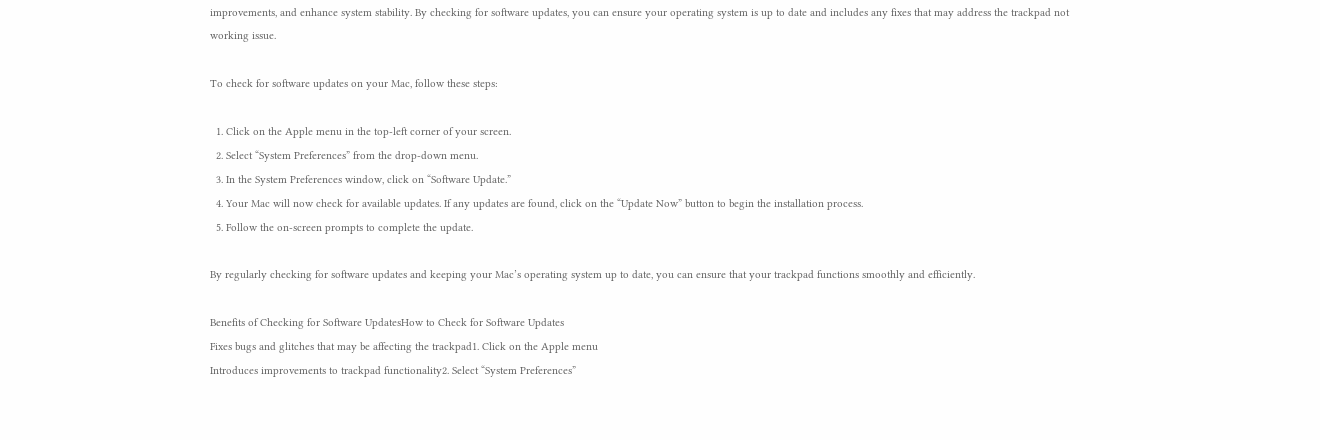improvements, and enhance system stability. By checking for software updates, you can ensure your operating system is up to date and includes any fixes that may address the trackpad not working issue.

To check for software updates on your Mac, follow these steps:

  1. Click on the Apple menu in the top-left corner of your screen.
  2. Select “System Preferences” from the drop-down menu.
  3. In the System Preferences window, click on “Software Update.”
  4. Your Mac will now check for available updates. If any updates are found, click on the “Update Now” button to begin the installation process.
  5. Follow the on-screen prompts to complete the update.

By regularly checking for software updates and keeping your Mac’s operating system up to date, you can ensure that your trackpad functions smoothly and efficiently.

Benefits of Checking for Software UpdatesHow to Check for Software Updates
Fixes bugs and glitches that may be affecting the trackpad1. Click on the Apple menu
Introduces improvements to trackpad functionality2. Select “System Preferences”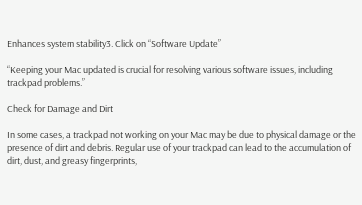Enhances system stability3. Click on “Software Update”

“Keeping your Mac updated is crucial for resolving various software issues, including trackpad problems.”

Check for Damage and Dirt

In some cases, a trackpad not working on your Mac may be due to physical damage or the presence of dirt and debris. Regular use of your trackpad can lead to the accumulation of dirt, dust, and greasy fingerprints,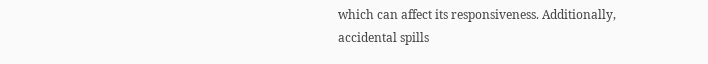which can affect its responsiveness. Additionally, accidental spills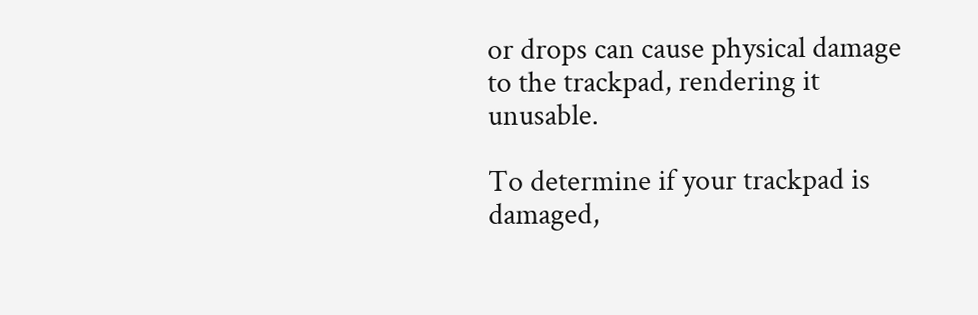or drops can cause physical damage to the trackpad, rendering it unusable.

To determine if your trackpad is damaged,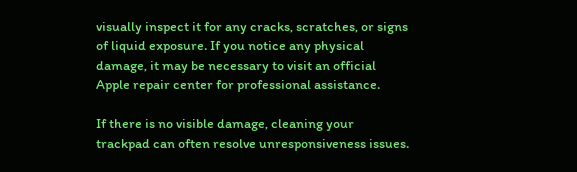visually inspect it for any cracks, scratches, or signs of liquid exposure. If you notice any physical damage, it may be necessary to visit an official Apple repair center for professional assistance.

If there is no visible damage, cleaning your trackpad can often resolve unresponsiveness issues.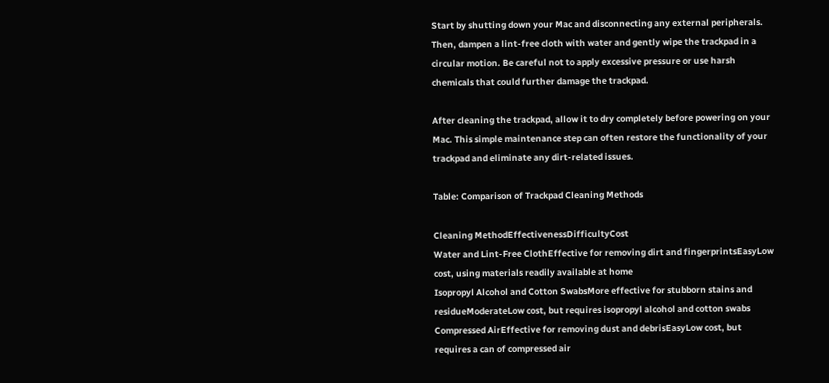Start by shutting down your Mac and disconnecting any external peripherals. Then, dampen a lint-free cloth with water and gently wipe the trackpad in a circular motion. Be careful not to apply excessive pressure or use harsh chemicals that could further damage the trackpad.

After cleaning the trackpad, allow it to dry completely before powering on your Mac. This simple maintenance step can often restore the functionality of your trackpad and eliminate any dirt-related issues.

Table: Comparison of Trackpad Cleaning Methods

Cleaning MethodEffectivenessDifficultyCost
Water and Lint-Free ClothEffective for removing dirt and fingerprintsEasyLow cost, using materials readily available at home
Isopropyl Alcohol and Cotton SwabsMore effective for stubborn stains and residueModerateLow cost, but requires isopropyl alcohol and cotton swabs
Compressed AirEffective for removing dust and debrisEasyLow cost, but requires a can of compressed air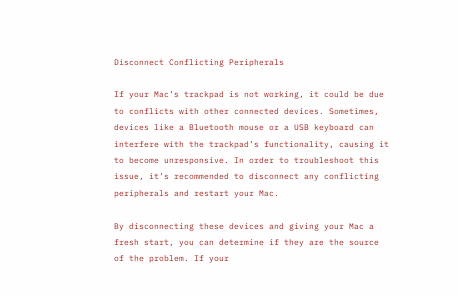Disconnect Conflicting Peripherals

If your Mac’s trackpad is not working, it could be due to conflicts with other connected devices. Sometimes, devices like a Bluetooth mouse or a USB keyboard can interfere with the trackpad’s functionality, causing it to become unresponsive. In order to troubleshoot this issue, it’s recommended to disconnect any conflicting peripherals and restart your Mac.

By disconnecting these devices and giving your Mac a fresh start, you can determine if they are the source of the problem. If your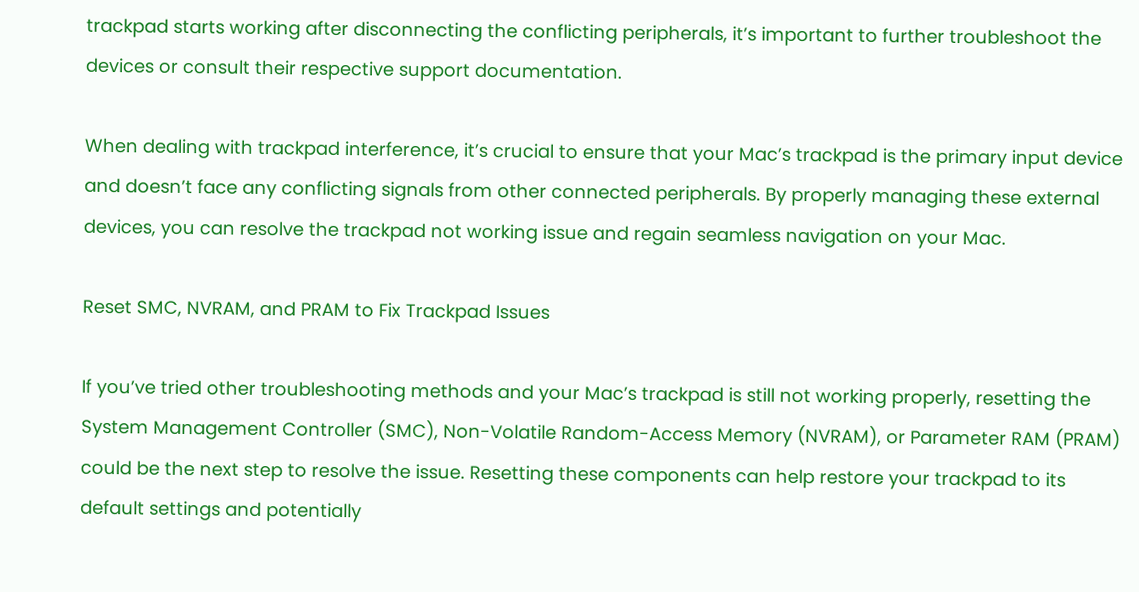trackpad starts working after disconnecting the conflicting peripherals, it’s important to further troubleshoot the devices or consult their respective support documentation.

When dealing with trackpad interference, it’s crucial to ensure that your Mac’s trackpad is the primary input device and doesn’t face any conflicting signals from other connected peripherals. By properly managing these external devices, you can resolve the trackpad not working issue and regain seamless navigation on your Mac.

Reset SMC, NVRAM, and PRAM to Fix Trackpad Issues

If you’ve tried other troubleshooting methods and your Mac’s trackpad is still not working properly, resetting the System Management Controller (SMC), Non-Volatile Random-Access Memory (NVRAM), or Parameter RAM (PRAM) could be the next step to resolve the issue. Resetting these components can help restore your trackpad to its default settings and potentially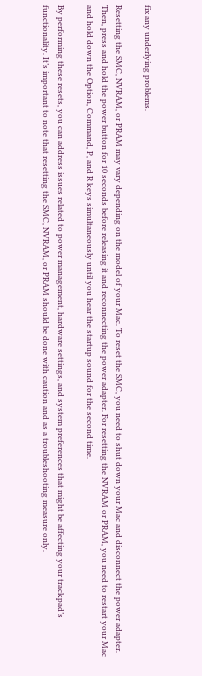fix any underlying problems.

Resetting the SMC, NVRAM, or PRAM may vary depending on the model of your Mac. To reset the SMC, you need to shut down your Mac and disconnect the power adapter. Then, press and hold the power button for 10 seconds before releasing it and reconnecting the power adapter. For resetting the NVRAM or PRAM, you need to restart your Mac and hold down the Option, Command, P, and R keys simultaneously until you hear the startup sound for the second time.

By performing these resets, you can address issues related to power management, hardware settings, and system preferences that might be affecting your trackpad’s functionality. It’s important to note that resetting the SMC, NVRAM, or PRAM should be done with caution and as a troubleshooting measure only.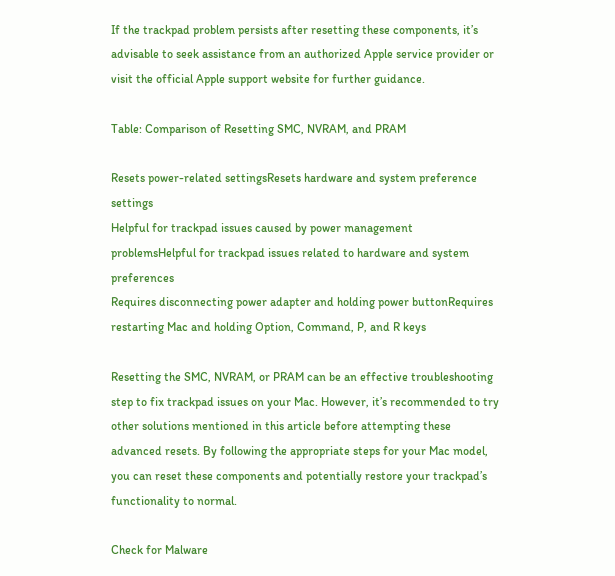If the trackpad problem persists after resetting these components, it’s advisable to seek assistance from an authorized Apple service provider or visit the official Apple support website for further guidance.

Table: Comparison of Resetting SMC, NVRAM, and PRAM

Resets power-related settingsResets hardware and system preference settings
Helpful for trackpad issues caused by power management problemsHelpful for trackpad issues related to hardware and system preferences
Requires disconnecting power adapter and holding power buttonRequires restarting Mac and holding Option, Command, P, and R keys

Resetting the SMC, NVRAM, or PRAM can be an effective troubleshooting step to fix trackpad issues on your Mac. However, it’s recommended to try other solutions mentioned in this article before attempting these advanced resets. By following the appropriate steps for your Mac model, you can reset these components and potentially restore your trackpad’s functionality to normal.

Check for Malware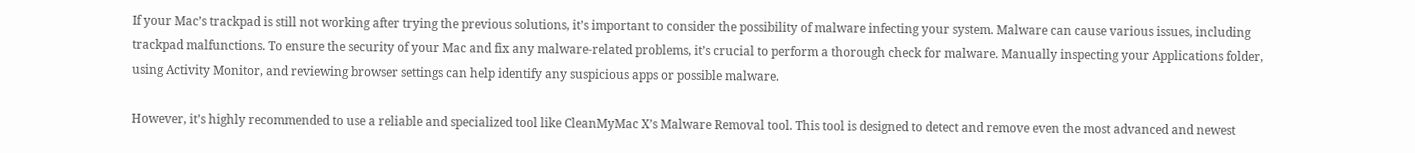If your Mac’s trackpad is still not working after trying the previous solutions, it’s important to consider the possibility of malware infecting your system. Malware can cause various issues, including trackpad malfunctions. To ensure the security of your Mac and fix any malware-related problems, it’s crucial to perform a thorough check for malware. Manually inspecting your Applications folder, using Activity Monitor, and reviewing browser settings can help identify any suspicious apps or possible malware.

However, it’s highly recommended to use a reliable and specialized tool like CleanMyMac X’s Malware Removal tool. This tool is designed to detect and remove even the most advanced and newest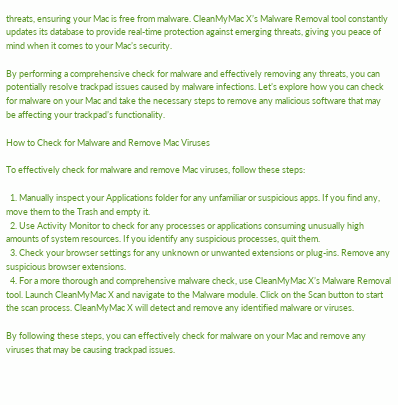threats, ensuring your Mac is free from malware. CleanMyMac X’s Malware Removal tool constantly updates its database to provide real-time protection against emerging threats, giving you peace of mind when it comes to your Mac’s security.

By performing a comprehensive check for malware and effectively removing any threats, you can potentially resolve trackpad issues caused by malware infections. Let’s explore how you can check for malware on your Mac and take the necessary steps to remove any malicious software that may be affecting your trackpad’s functionality.

How to Check for Malware and Remove Mac Viruses

To effectively check for malware and remove Mac viruses, follow these steps:

  1. Manually inspect your Applications folder for any unfamiliar or suspicious apps. If you find any, move them to the Trash and empty it.
  2. Use Activity Monitor to check for any processes or applications consuming unusually high amounts of system resources. If you identify any suspicious processes, quit them.
  3. Check your browser settings for any unknown or unwanted extensions or plug-ins. Remove any suspicious browser extensions.
  4. For a more thorough and comprehensive malware check, use CleanMyMac X’s Malware Removal tool. Launch CleanMyMac X and navigate to the Malware module. Click on the Scan button to start the scan process. CleanMyMac X will detect and remove any identified malware or viruses.

By following these steps, you can effectively check for malware on your Mac and remove any viruses that may be causing trackpad issues.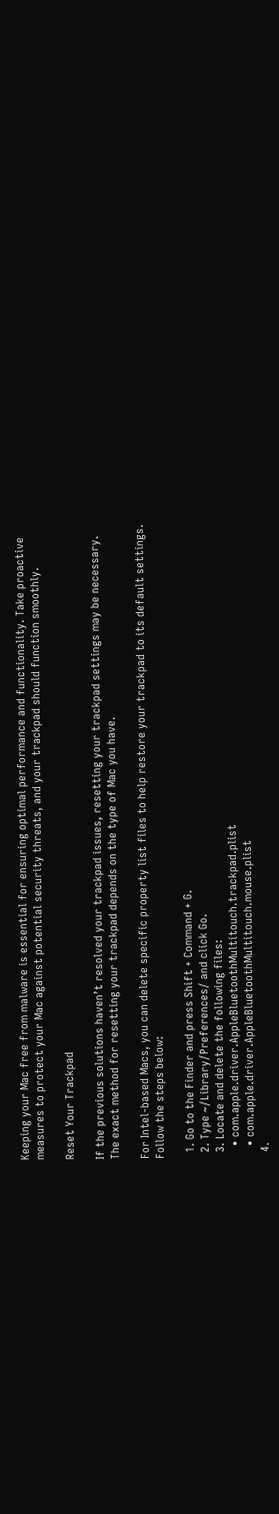Keeping your Mac free from malware is essential for ensuring optimal performance and functionality. Take proactive measures to protect your Mac against potential security threats, and your trackpad should function smoothly.

Reset Your Trackpad

If the previous solutions haven’t resolved your trackpad issues, resetting your trackpad settings may be necessary. The exact method for resetting your trackpad depends on the type of Mac you have.

For Intel-based Macs, you can delete specific property list files to help restore your trackpad to its default settings. Follow the steps below:

  1. Go to the Finder and press Shift + Command + G.
  2. Type ~/Library/Preferences/ and click Go.
  3. Locate and delete the following files:
    • com.apple.driver.AppleBluetoothMultitouch.trackpad.plist
    • com.apple.driver.AppleBluetoothMultitouch.mouse.plist
  4.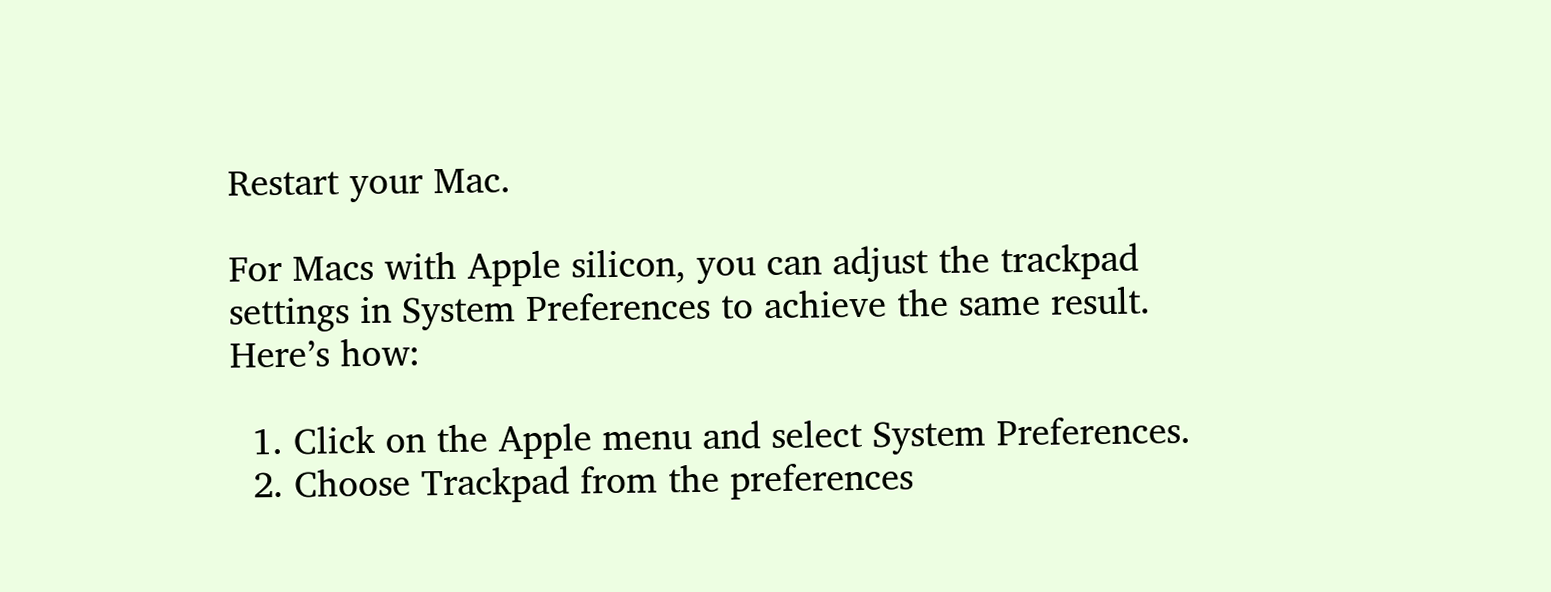Restart your Mac.

For Macs with Apple silicon, you can adjust the trackpad settings in System Preferences to achieve the same result. Here’s how:

  1. Click on the Apple menu and select System Preferences.
  2. Choose Trackpad from the preferences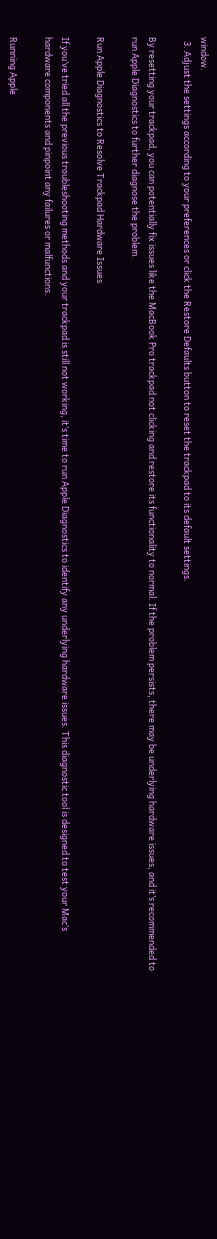window.
  3. Adjust the settings according to your preferences or click the Restore Defaults button to reset the trackpad to its default settings.

By resetting your trackpad, you can potentially fix issues like the MacBook Pro trackpad not clicking and restore its functionality to normal. If the problem persists, there may be underlying hardware issues, and it’s recommended to run Apple Diagnostics to further diagnose the problem.

Run Apple Diagnostics to Resolve Trackpad Hardware Issues

If you’ve tried all the previous troubleshooting methods and your trackpad is still not working, it’s time to run Apple Diagnostics to identify any underlying hardware issues. This diagnostic tool is designed to test your Mac’s hardware components and pinpoint any failures or malfunctions.

Running Apple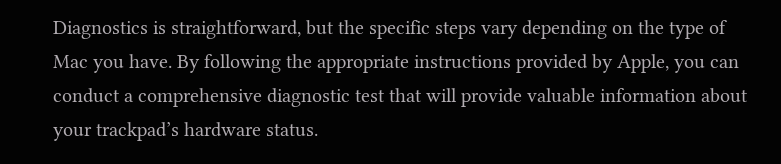Diagnostics is straightforward, but the specific steps vary depending on the type of Mac you have. By following the appropriate instructions provided by Apple, you can conduct a comprehensive diagnostic test that will provide valuable information about your trackpad’s hardware status.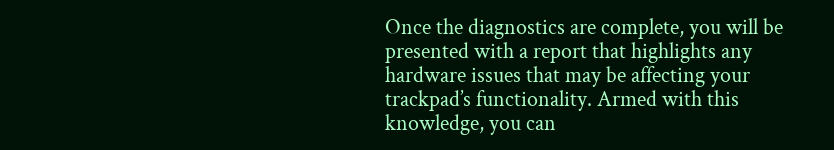Once the diagnostics are complete, you will be presented with a report that highlights any hardware issues that may be affecting your trackpad’s functionality. Armed with this knowledge, you can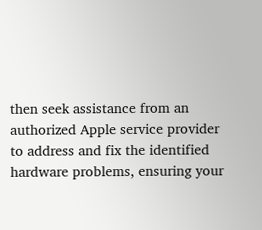then seek assistance from an authorized Apple service provider to address and fix the identified hardware problems, ensuring your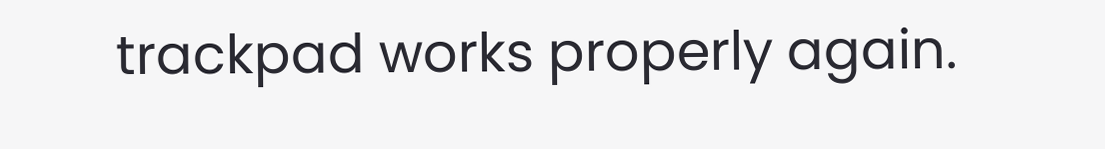trackpad works properly again.